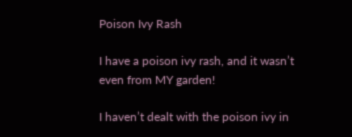Poison Ivy Rash

I have a poison ivy rash, and it wasn’t even from MY garden!

I haven’t dealt with the poison ivy in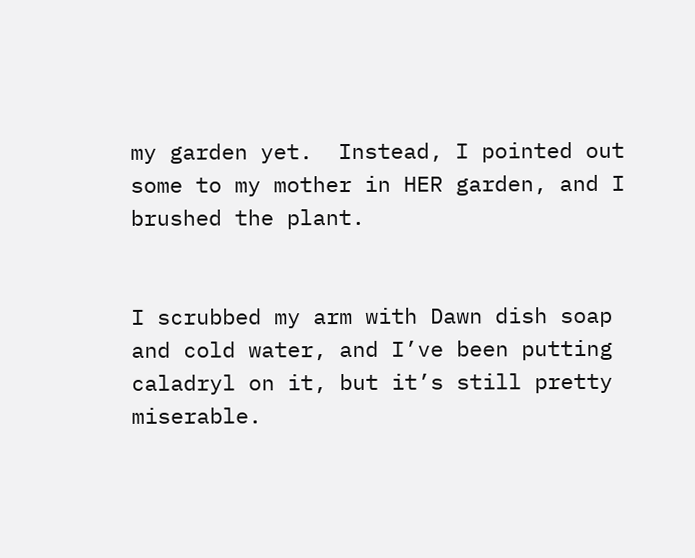my garden yet.  Instead, I pointed out some to my mother in HER garden, and I brushed the plant.


I scrubbed my arm with Dawn dish soap and cold water, and I’ve been putting caladryl on it, but it’s still pretty miserable.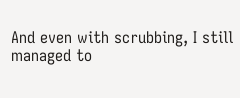And even with scrubbing, I still managed to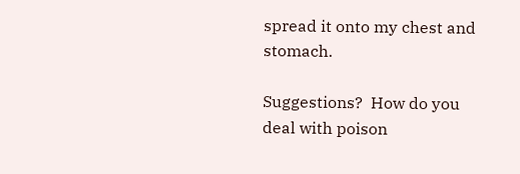spread it onto my chest and stomach.

Suggestions?  How do you deal with poison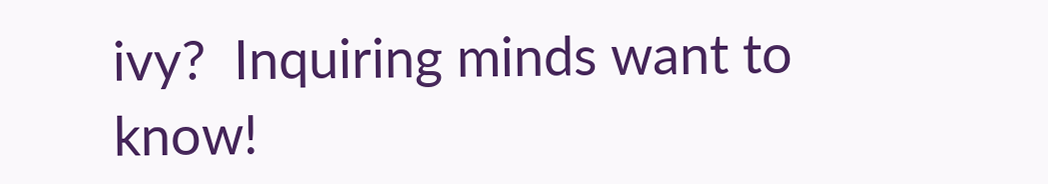ivy?  Inquiring minds want to know!